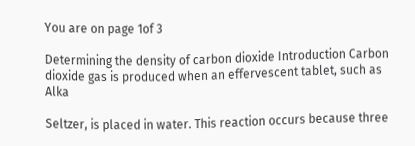You are on page 1of 3

Determining the density of carbon dioxide Introduction Carbon dioxide gas is produced when an effervescent tablet, such as Alka

Seltzer, is placed in water. This reaction occurs because three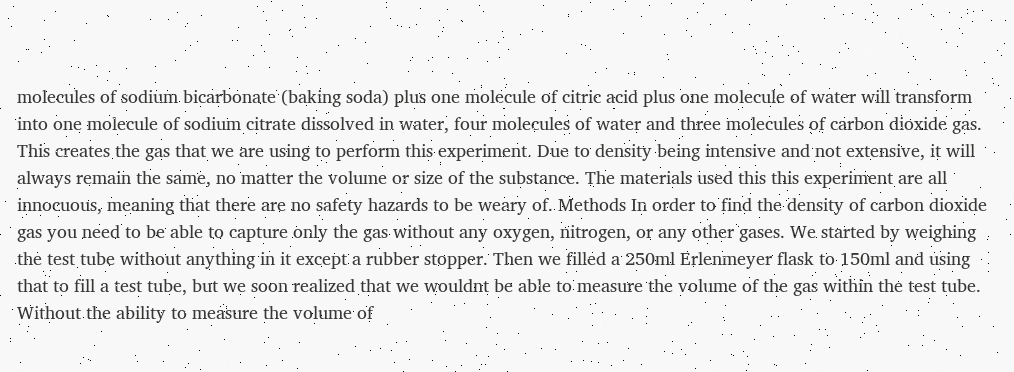molecules of sodium bicarbonate (baking soda) plus one molecule of citric acid plus one molecule of water will transform into one molecule of sodium citrate dissolved in water, four molecules of water and three molecules of carbon dioxide gas. This creates the gas that we are using to perform this experiment. Due to density being intensive and not extensive, it will always remain the same, no matter the volume or size of the substance. The materials used this this experiment are all innocuous, meaning that there are no safety hazards to be weary of. Methods In order to find the density of carbon dioxide gas you need to be able to capture only the gas without any oxygen, nitrogen, or any other gases. We started by weighing the test tube without anything in it except a rubber stopper. Then we filled a 250ml Erlenmeyer flask to 150ml and using that to fill a test tube, but we soon realized that we wouldnt be able to measure the volume of the gas within the test tube. Without the ability to measure the volume of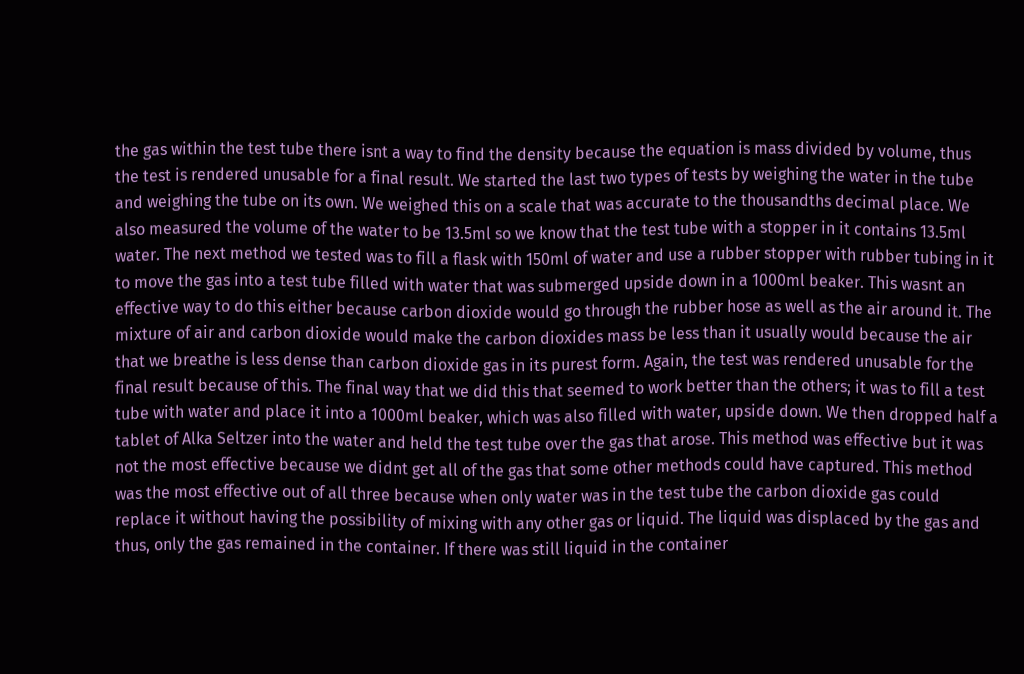the gas within the test tube there isnt a way to find the density because the equation is mass divided by volume, thus the test is rendered unusable for a final result. We started the last two types of tests by weighing the water in the tube and weighing the tube on its own. We weighed this on a scale that was accurate to the thousandths decimal place. We also measured the volume of the water to be 13.5ml so we know that the test tube with a stopper in it contains 13.5ml water. The next method we tested was to fill a flask with 150ml of water and use a rubber stopper with rubber tubing in it to move the gas into a test tube filled with water that was submerged upside down in a 1000ml beaker. This wasnt an effective way to do this either because carbon dioxide would go through the rubber hose as well as the air around it. The mixture of air and carbon dioxide would make the carbon dioxides mass be less than it usually would because the air that we breathe is less dense than carbon dioxide gas in its purest form. Again, the test was rendered unusable for the final result because of this. The final way that we did this that seemed to work better than the others; it was to fill a test tube with water and place it into a 1000ml beaker, which was also filled with water, upside down. We then dropped half a tablet of Alka Seltzer into the water and held the test tube over the gas that arose. This method was effective but it was not the most effective because we didnt get all of the gas that some other methods could have captured. This method was the most effective out of all three because when only water was in the test tube the carbon dioxide gas could replace it without having the possibility of mixing with any other gas or liquid. The liquid was displaced by the gas and thus, only the gas remained in the container. If there was still liquid in the container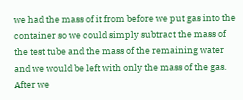we had the mass of it from before we put gas into the container so we could simply subtract the mass of the test tube and the mass of the remaining water and we would be left with only the mass of the gas. After we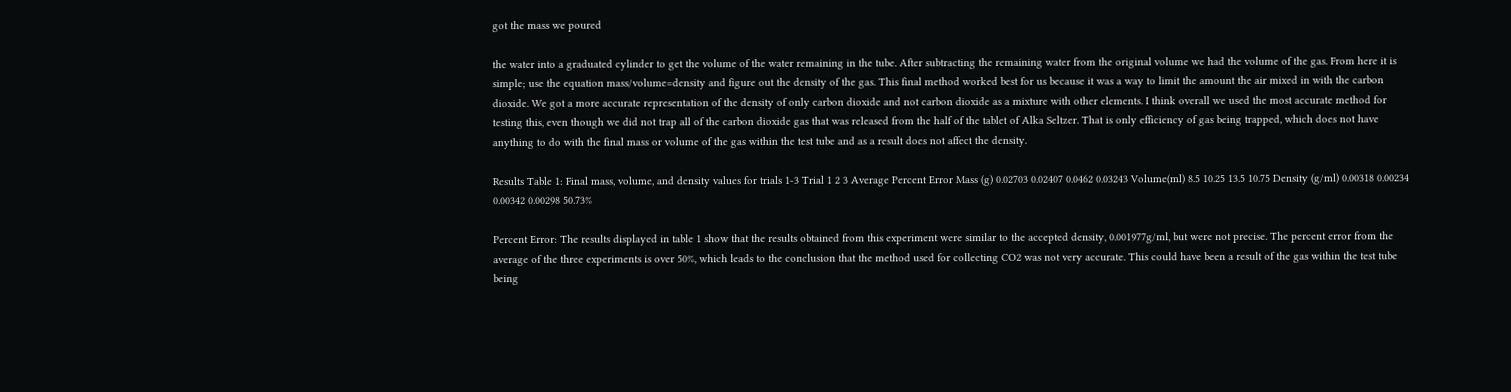got the mass we poured

the water into a graduated cylinder to get the volume of the water remaining in the tube. After subtracting the remaining water from the original volume we had the volume of the gas. From here it is simple; use the equation mass/volume=density and figure out the density of the gas. This final method worked best for us because it was a way to limit the amount the air mixed in with the carbon dioxide. We got a more accurate representation of the density of only carbon dioxide and not carbon dioxide as a mixture with other elements. I think overall we used the most accurate method for testing this, even though we did not trap all of the carbon dioxide gas that was released from the half of the tablet of Alka Seltzer. That is only efficiency of gas being trapped, which does not have anything to do with the final mass or volume of the gas within the test tube and as a result does not affect the density.

Results Table 1: Final mass, volume, and density values for trials 1-3 Trial 1 2 3 Average Percent Error Mass (g) 0.02703 0.02407 0.0462 0.03243 Volume(ml) 8.5 10.25 13.5 10.75 Density (g/ml) 0.00318 0.00234 0.00342 0.00298 50.73%

Percent Error: The results displayed in table 1 show that the results obtained from this experiment were similar to the accepted density, 0.001977g/ml, but were not precise. The percent error from the average of the three experiments is over 50%, which leads to the conclusion that the method used for collecting CO2 was not very accurate. This could have been a result of the gas within the test tube being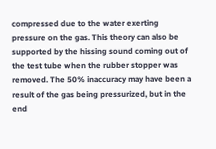compressed due to the water exerting pressure on the gas. This theory can also be supported by the hissing sound coming out of the test tube when the rubber stopper was removed. The 50% inaccuracy may have been a result of the gas being pressurized, but in the end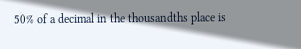50% of a decimal in the thousandths place is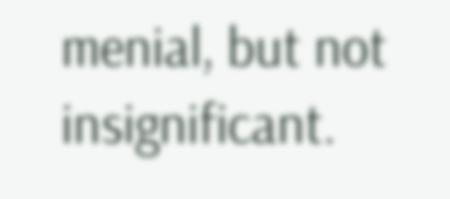menial, but not insignificant.